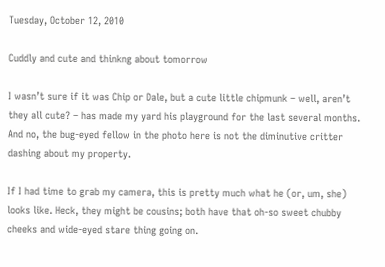Tuesday, October 12, 2010

Cuddly and cute and thinkng about tomorrow

I wasn’t sure if it was Chip or Dale, but a cute little chipmunk – well, aren’t they all cute? – has made my yard his playground for the last several months. And no, the bug-eyed fellow in the photo here is not the diminutive critter dashing about my property.

If I had time to grab my camera, this is pretty much what he (or, um, she) looks like. Heck, they might be cousins; both have that oh-so sweet chubby cheeks and wide-eyed stare thing going on.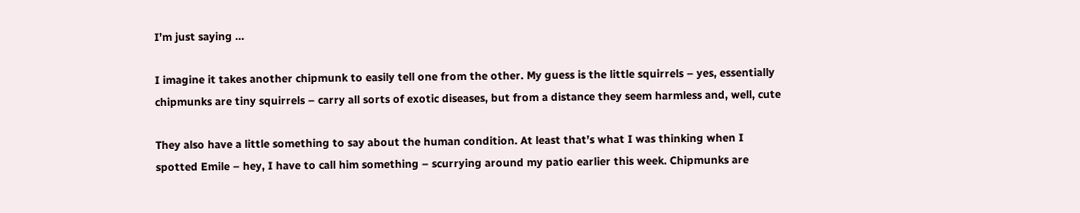I’m just saying …

I imagine it takes another chipmunk to easily tell one from the other. My guess is the little squirrels – yes, essentially chipmunks are tiny squirrels – carry all sorts of exotic diseases, but from a distance they seem harmless and, well, cute

They also have a little something to say about the human condition. At least that’s what I was thinking when I spotted Emile – hey, I have to call him something – scurrying around my patio earlier this week. Chipmunks are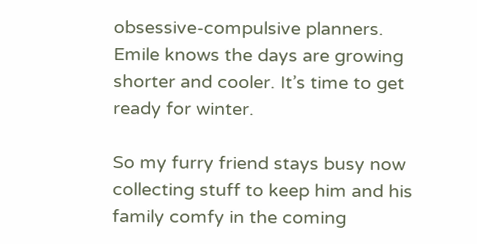obsessive-compulsive planners. Emile knows the days are growing shorter and cooler. It’s time to get ready for winter.

So my furry friend stays busy now collecting stuff to keep him and his family comfy in the coming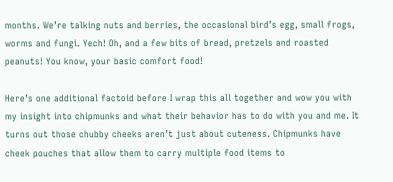months. We’re talking nuts and berries, the occasional bird’s egg, small frogs, worms and fungi. Yech! Oh, and a few bits of bread, pretzels and roasted peanuts! You know, your basic comfort food!

Here’s one additional factoid before I wrap this all together and wow you with my insight into chipmunks and what their behavior has to do with you and me. It turns out those chubby cheeks aren’t just about cuteness. Chipmunks have cheek pouches that allow them to carry multiple food items to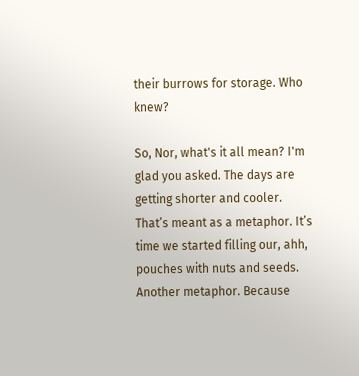their burrows for storage. Who knew?

So, Nor, what's it all mean? I'm glad you asked. The days are getting shorter and cooler. That’s meant as a metaphor. It’s time we started filling our, ahh, pouches with nuts and seeds. Another metaphor. Because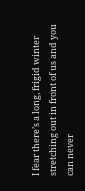I fear there’s a long, frigid winter stretching out in front of us and you can never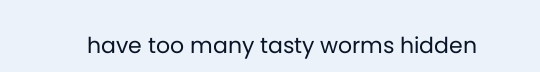have too many tasty worms hidden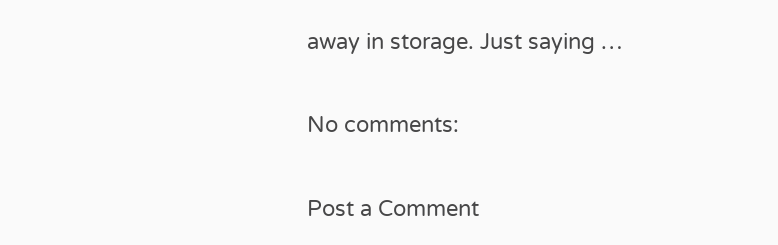away in storage. Just saying …

No comments:

Post a Comment